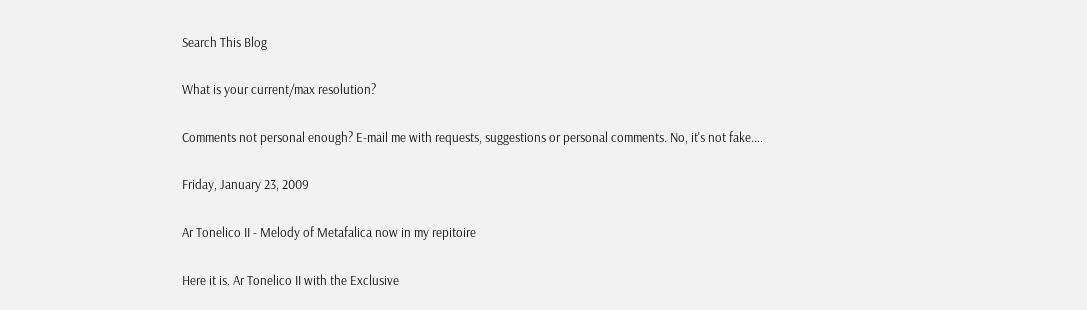Search This Blog

What is your current/max resolution?

Comments not personal enough? E-mail me with requests, suggestions or personal comments. No, it's not fake....

Friday, January 23, 2009

Ar Tonelico II - Melody of Metafalica now in my repitoire

Here it is. Ar Tonelico II with the Exclusive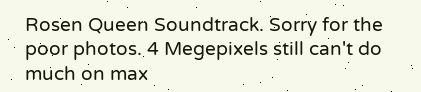Rosen Queen Soundtrack. Sorry for the poor photos. 4 Megepixels still can't do much on max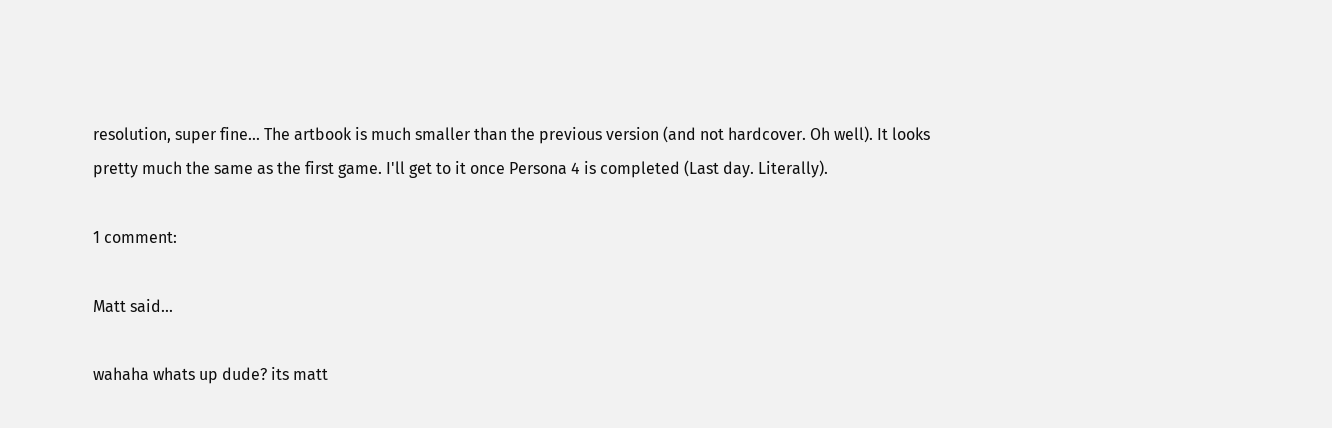resolution, super fine... The artbook is much smaller than the previous version (and not hardcover. Oh well). It looks pretty much the same as the first game. I'll get to it once Persona 4 is completed (Last day. Literally).

1 comment:

Matt said...

wahaha whats up dude? its matt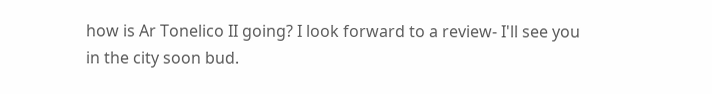how is Ar Tonelico II going? I look forward to a review- I'll see you in the city soon bud.